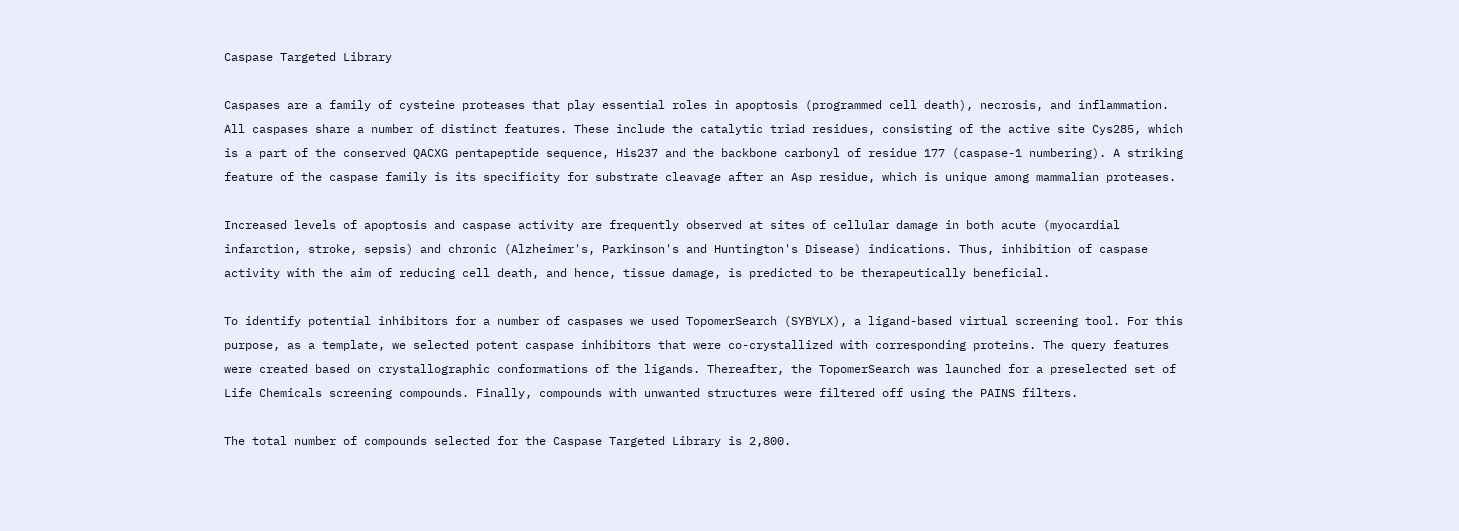Caspase Targeted Library

Caspases are a family of cysteine proteases that play essential roles in apoptosis (programmed cell death), necrosis, and inflammation. All caspases share a number of distinct features. These include the catalytic triad residues, consisting of the active site Cys285, which is a part of the conserved QACXG pentapeptide sequence, His237 and the backbone carbonyl of residue 177 (caspase-1 numbering). A striking feature of the caspase family is its specificity for substrate cleavage after an Asp residue, which is unique among mammalian proteases.

Increased levels of apoptosis and caspase activity are frequently observed at sites of cellular damage in both acute (myocardial infarction, stroke, sepsis) and chronic (Alzheimer's, Parkinson's and Huntington's Disease) indications. Thus, inhibition of caspase activity with the aim of reducing cell death, and hence, tissue damage, is predicted to be therapeutically beneficial.

To identify potential inhibitors for a number of caspases we used TopomerSearch (SYBYLX), a ligand-based virtual screening tool. For this purpose, as a template, we selected potent caspase inhibitors that were co-crystallized with corresponding proteins. The query features were created based on crystallographic conformations of the ligands. Thereafter, the TopomerSearch was launched for a preselected set of Life Chemicals screening compounds. Finally, compounds with unwanted structures were filtered off using the PAINS filters.

The total number of compounds selected for the Caspase Targeted Library is 2,800.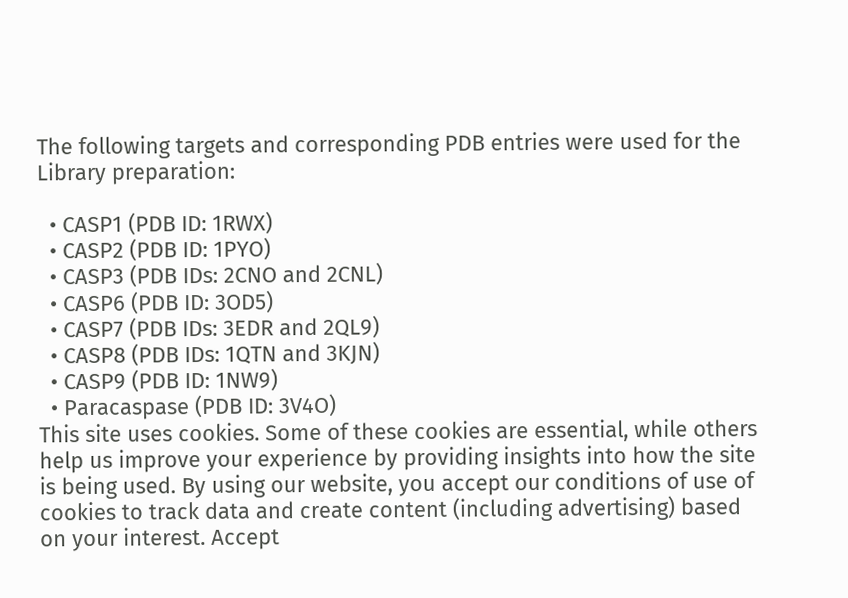The following targets and corresponding PDB entries were used for the Library preparation:

  • CASP1 (PDB ID: 1RWX)
  • CASP2 (PDB ID: 1PYO)
  • CASP3 (PDB IDs: 2CNO and 2CNL)
  • CASP6 (PDB ID: 3OD5)
  • CASP7 (PDB IDs: 3EDR and 2QL9)
  • CASP8 (PDB IDs: 1QTN and 3KJN)
  • CASP9 (PDB ID: 1NW9)
  • Paracaspase (PDB ID: 3V4O)
This site uses cookies. Some of these cookies are essential, while others help us improve your experience by providing insights into how the site is being used. By using our website, you accept our conditions of use of cookies to track data and create content (including advertising) based on your interest. Accept